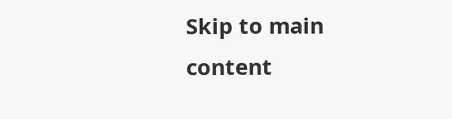Skip to main content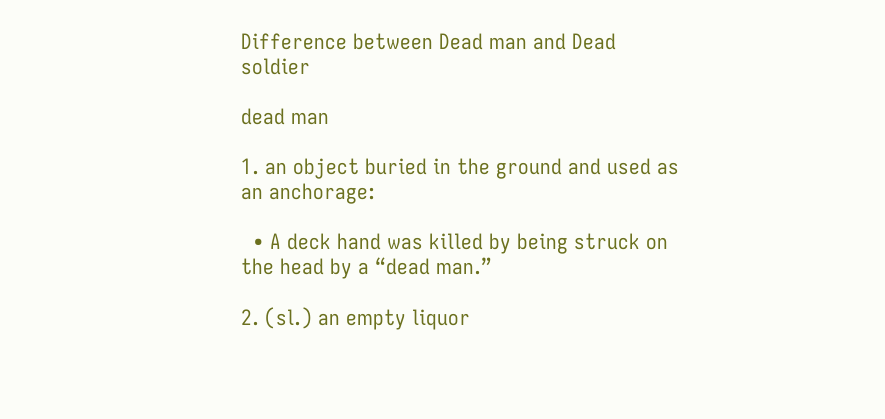Difference between Dead man and Dead soldier

dead man

1. an object buried in the ground and used as an anchorage:

  • A deck hand was killed by being struck on the head by a “dead man.”

2. (sl.) an empty liquor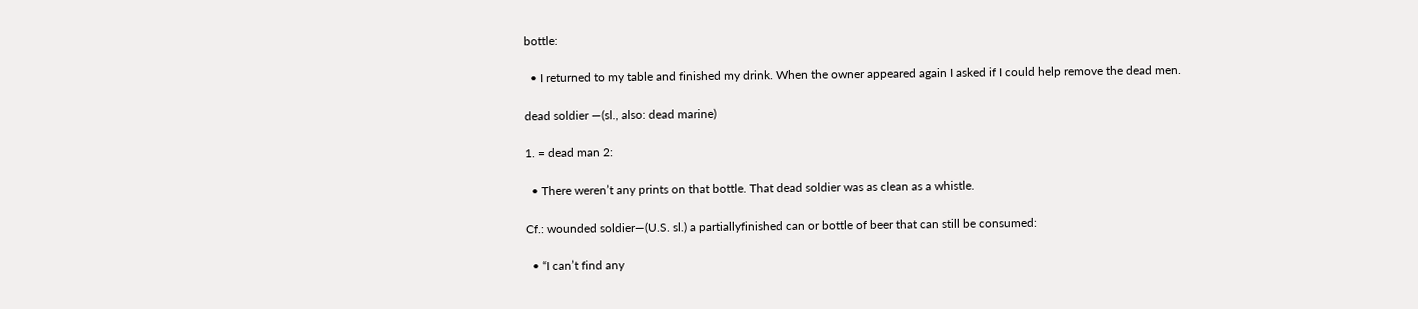bottle:

  • I returned to my table and finished my drink. When the owner appeared again I asked if I could help remove the dead men.

dead soldier —(sl., also: dead marine)

1. = dead man 2:

  • There weren’t any prints on that bottle. That dead soldier was as clean as a whistle.

Cf.: wounded soldier—(U.S. sl.) a partiallyfinished can or bottle of beer that can still be consumed:

  • “I can’t find any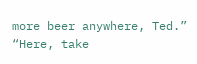more beer anywhere, Ted.” “Here, take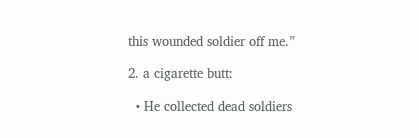this wounded soldier off me.”

2. a cigarette butt:

  • He collected dead soldiers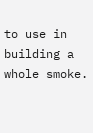to use in building a whole smoke.